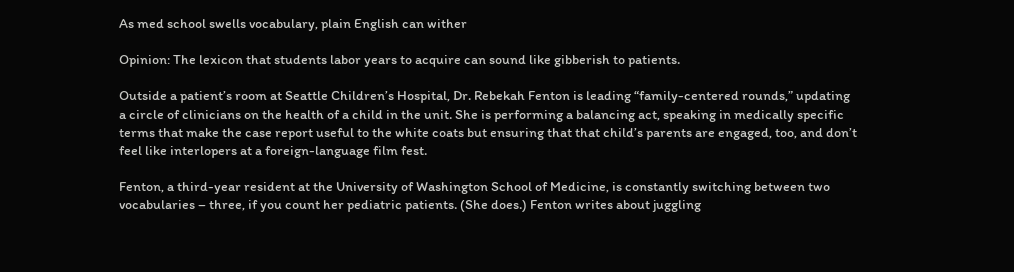As med school swells vocabulary, plain English can wither

Opinion: The lexicon that students labor years to acquire can sound like gibberish to patients.

Outside a patient’s room at Seattle Children’s Hospital, Dr. Rebekah Fenton is leading “family-centered rounds,” updating a circle of clinicians on the health of a child in the unit. She is performing a balancing act, speaking in medically specific terms that make the case report useful to the white coats but ensuring that that child’s parents are engaged, too, and don’t feel like interlopers at a foreign-language film fest.

Fenton, a third-year resident at the University of Washington School of Medicine, is constantly switching between two vocabularies – three, if you count her pediatric patients. (She does.) Fenton writes about juggling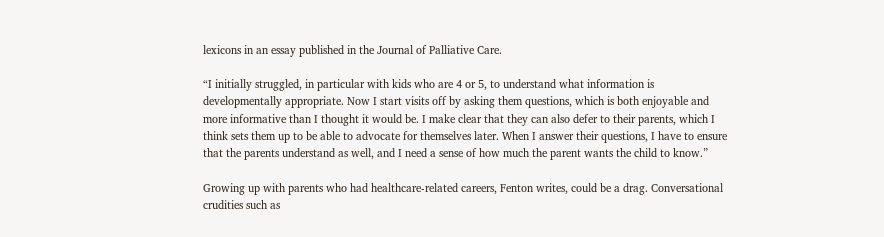lexicons in an essay published in the Journal of Palliative Care.

“I initially struggled, in particular with kids who are 4 or 5, to understand what information is developmentally appropriate. Now I start visits off by asking them questions, which is both enjoyable and more informative than I thought it would be. I make clear that they can also defer to their parents, which I think sets them up to be able to advocate for themselves later. When I answer their questions, I have to ensure that the parents understand as well, and I need a sense of how much the parent wants the child to know.”

Growing up with parents who had healthcare-related careers, Fenton writes, could be a drag. Conversational crudities such as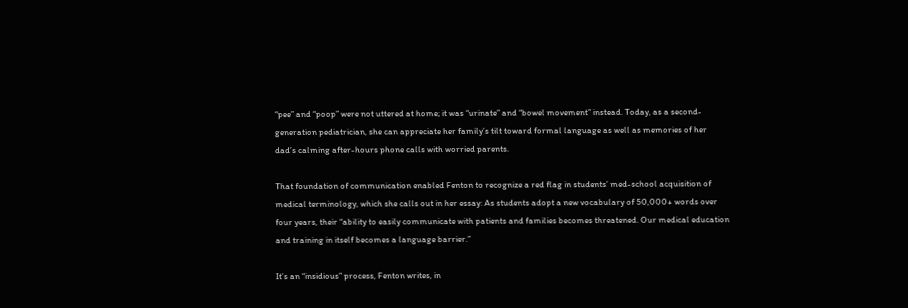“pee” and “poop” were not uttered at home; it was “urinate” and “bowel movement” instead. Today, as a second-generation pediatrician, she can appreciate her family’s tilt toward formal language as well as memories of her dad’s calming after-hours phone calls with worried parents.

That foundation of communication enabled Fenton to recognize a red flag in students’ med-school acquisition of medical terminology, which she calls out in her essay: As students adopt a new vocabulary of 50,000+ words over four years, their “ability to easily communicate with patients and families becomes threatened. Our medical education and training in itself becomes a language barrier.”

It’s an “insidious” process, Fenton writes, in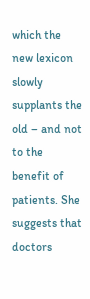which the new lexicon slowly supplants the old – and not to the benefit of patients. She suggests that doctors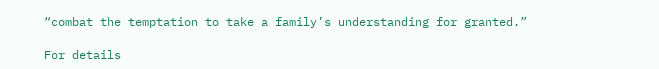“combat the temptation to take a family’s understanding for granted.”

For details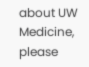about UW Medicine, please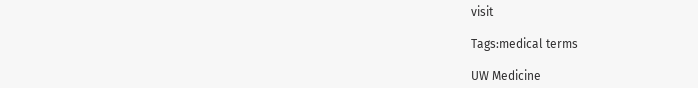visit

Tags:medical terms

UW Medicine